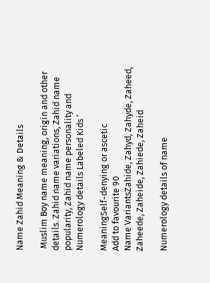Name Zahid Meaning & Details

 Muslim Boy name meaning, origin and other details. Zahid name variations, Zahid name popularity, Zahid name personality and Numerology details Labeled Kids ‘

MeaningSelf-denying or ascetic
Add to favourite 90
Name VariantsZahide, Zahyd, Zahyde, Zaheed, Zaheede, Zaheide, Zahiede, Zaheid

Numerology details of name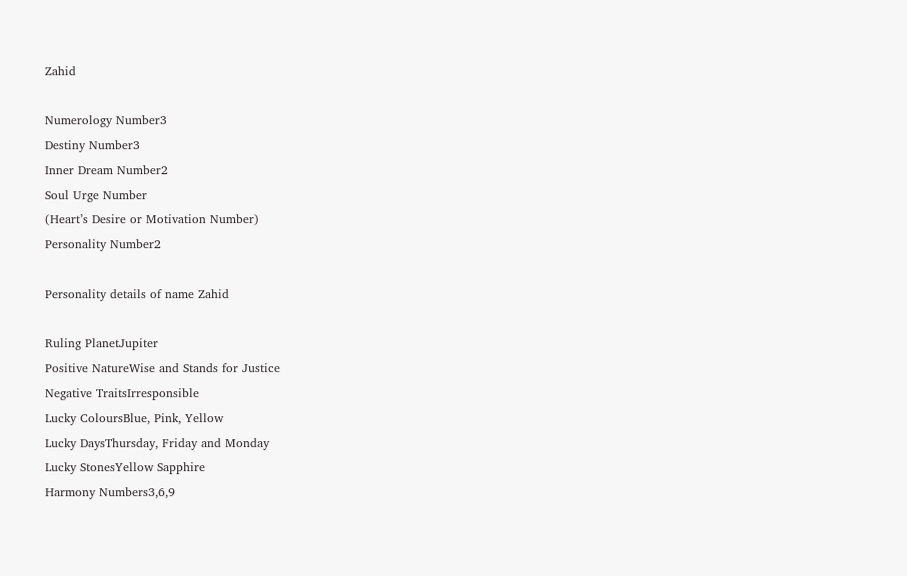Zahid

Numerology Number3
Destiny Number3
Inner Dream Number2
Soul Urge Number
(Heart’s Desire or Motivation Number)
Personality Number2

Personality details of name Zahid

Ruling PlanetJupiter
Positive NatureWise and Stands for Justice
Negative TraitsIrresponsible
Lucky ColoursBlue, Pink, Yellow
Lucky DaysThursday, Friday and Monday
Lucky StonesYellow Sapphire
Harmony Numbers3,6,9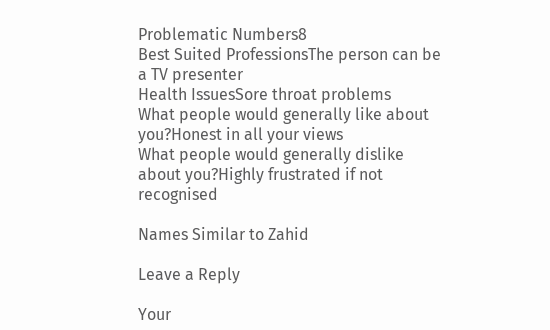Problematic Numbers8
Best Suited ProfessionsThe person can be a TV presenter
Health IssuesSore throat problems
What people would generally like about you?Honest in all your views
What people would generally dislike about you?Highly frustrated if not recognised

Names Similar to Zahid

Leave a Reply

Your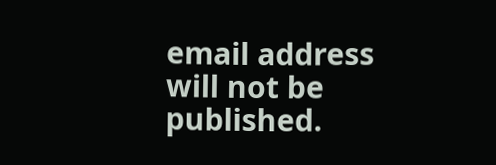email address will not be published.